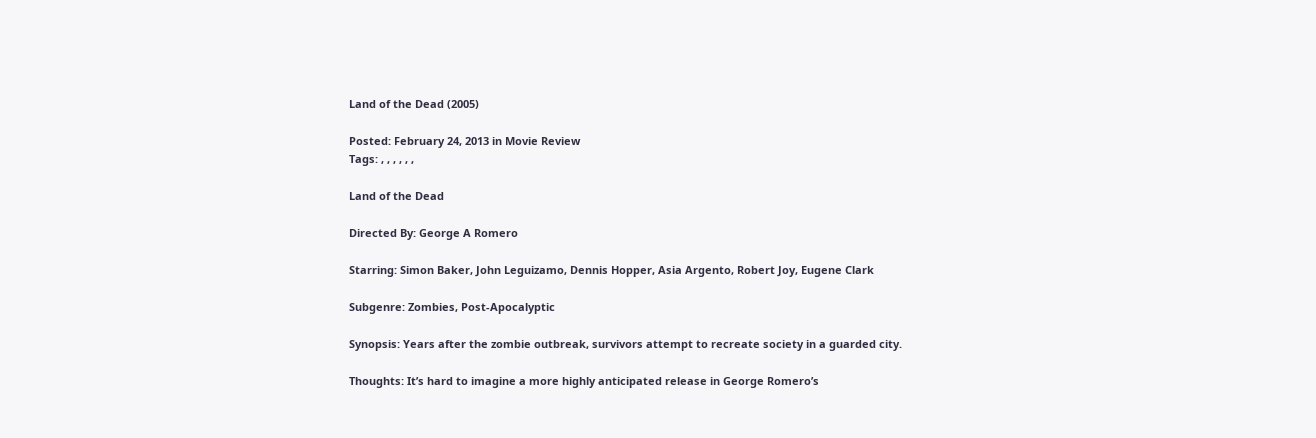Land of the Dead (2005)

Posted: February 24, 2013 in Movie Review
Tags: , , , , , ,

Land of the Dead

Directed By: George A Romero

Starring: Simon Baker, John Leguizamo, Dennis Hopper, Asia Argento, Robert Joy, Eugene Clark

Subgenre: Zombies, Post-Apocalyptic

Synopsis: Years after the zombie outbreak, survivors attempt to recreate society in a guarded city.

Thoughts: It’s hard to imagine a more highly anticipated release in George Romero’s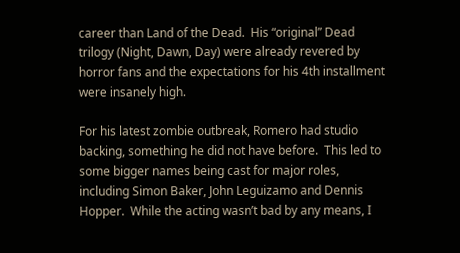career than Land of the Dead.  His “original” Dead trilogy (Night, Dawn, Day) were already revered by horror fans and the expectations for his 4th installment were insanely high.

For his latest zombie outbreak, Romero had studio backing, something he did not have before.  This led to some bigger names being cast for major roles, including Simon Baker, John Leguizamo and Dennis Hopper.  While the acting wasn’t bad by any means, I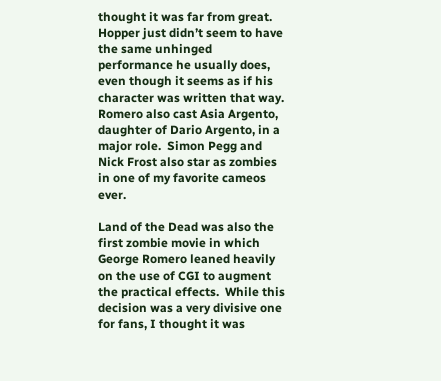thought it was far from great.  Hopper just didn’t seem to have the same unhinged performance he usually does, even though it seems as if his character was written that way.  Romero also cast Asia Argento, daughter of Dario Argento, in a major role.  Simon Pegg and Nick Frost also star as zombies in one of my favorite cameos ever.

Land of the Dead was also the first zombie movie in which George Romero leaned heavily on the use of CGI to augment the practical effects.  While this decision was a very divisive one for fans, I thought it was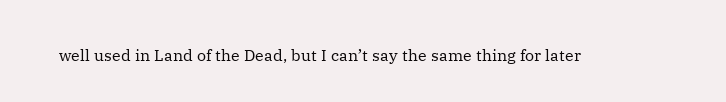well used in Land of the Dead, but I can’t say the same thing for later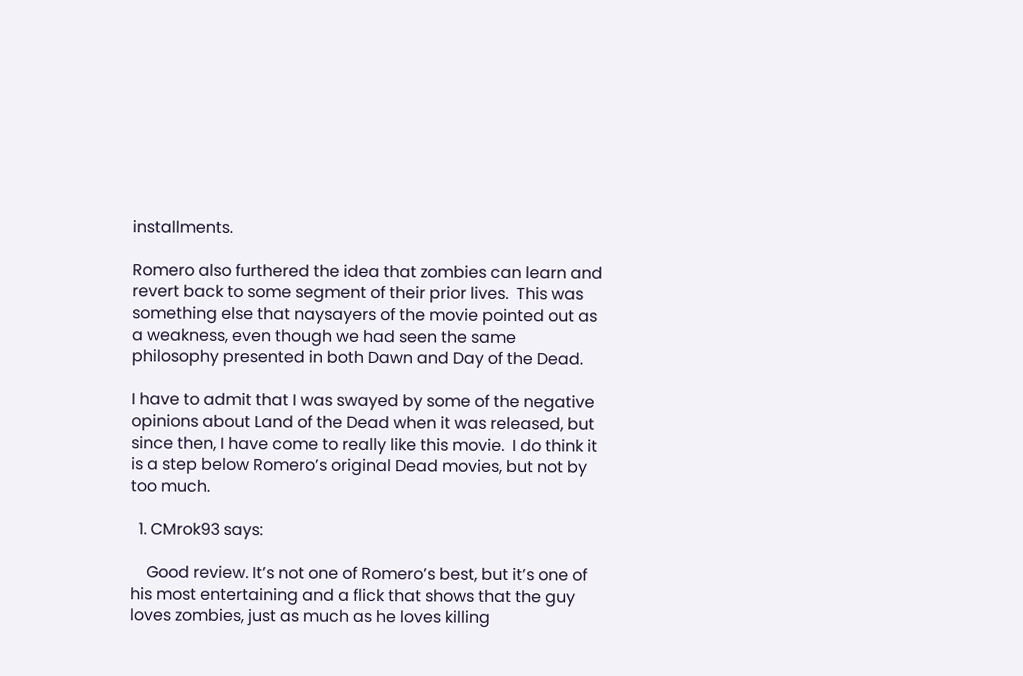installments.

Romero also furthered the idea that zombies can learn and revert back to some segment of their prior lives.  This was something else that naysayers of the movie pointed out as a weakness, even though we had seen the same philosophy presented in both Dawn and Day of the Dead.

I have to admit that I was swayed by some of the negative opinions about Land of the Dead when it was released, but since then, I have come to really like this movie.  I do think it is a step below Romero’s original Dead movies, but not by too much.

  1. CMrok93 says:

    Good review. It’s not one of Romero’s best, but it’s one of his most entertaining and a flick that shows that the guy loves zombies, just as much as he loves killing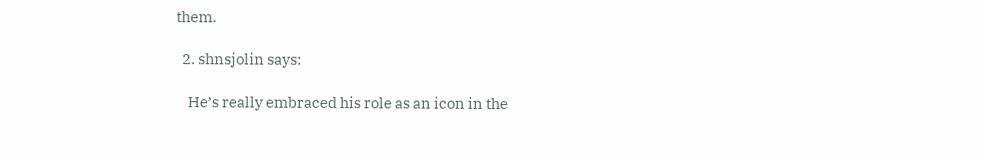them.

  2. shnsjolin says:

    He’s really embraced his role as an icon in the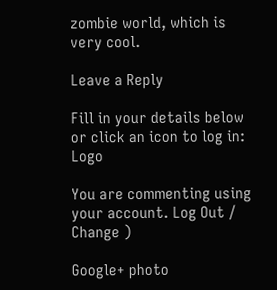zombie world, which is very cool.

Leave a Reply

Fill in your details below or click an icon to log in: Logo

You are commenting using your account. Log Out /  Change )

Google+ photo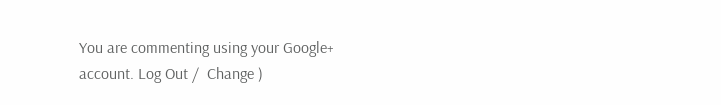You are commenting using your Google+ account. Log Out /  Change )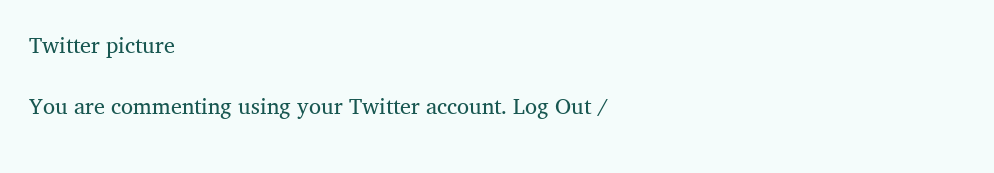Twitter picture

You are commenting using your Twitter account. Log Out /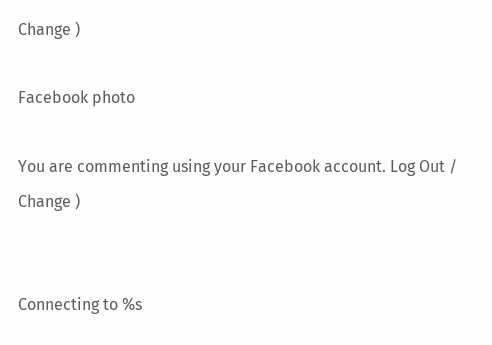Change )

Facebook photo

You are commenting using your Facebook account. Log Out /  Change )


Connecting to %s